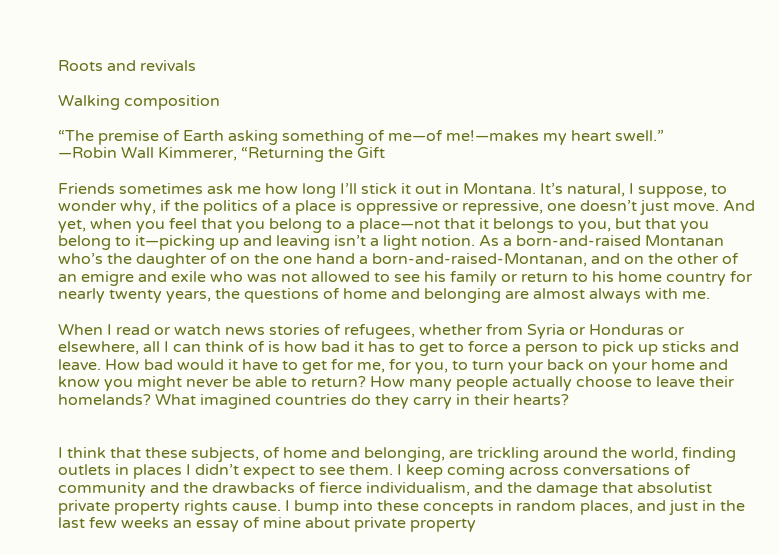Roots and revivals

Walking composition

“The premise of Earth asking something of me—of me!—makes my heart swell.”
—Robin Wall Kimmerer, “Returning the Gift

Friends sometimes ask me how long I’ll stick it out in Montana. It’s natural, I suppose, to wonder why, if the politics of a place is oppressive or repressive, one doesn’t just move. And yet, when you feel that you belong to a place—not that it belongs to you, but that you belong to it—picking up and leaving isn’t a light notion. As a born-and-raised Montanan who’s the daughter of on the one hand a born-and-raised-Montanan, and on the other of an emigre and exile who was not allowed to see his family or return to his home country for nearly twenty years, the questions of home and belonging are almost always with me.

When I read or watch news stories of refugees, whether from Syria or Honduras or elsewhere, all I can think of is how bad it has to get to force a person to pick up sticks and leave. How bad would it have to get for me, for you, to turn your back on your home and know you might never be able to return? How many people actually choose to leave their homelands? What imagined countries do they carry in their hearts?


I think that these subjects, of home and belonging, are trickling around the world, finding outlets in places I didn’t expect to see them. I keep coming across conversations of community and the drawbacks of fierce individualism, and the damage that absolutist private property rights cause. I bump into these concepts in random places, and just in the last few weeks an essay of mine about private property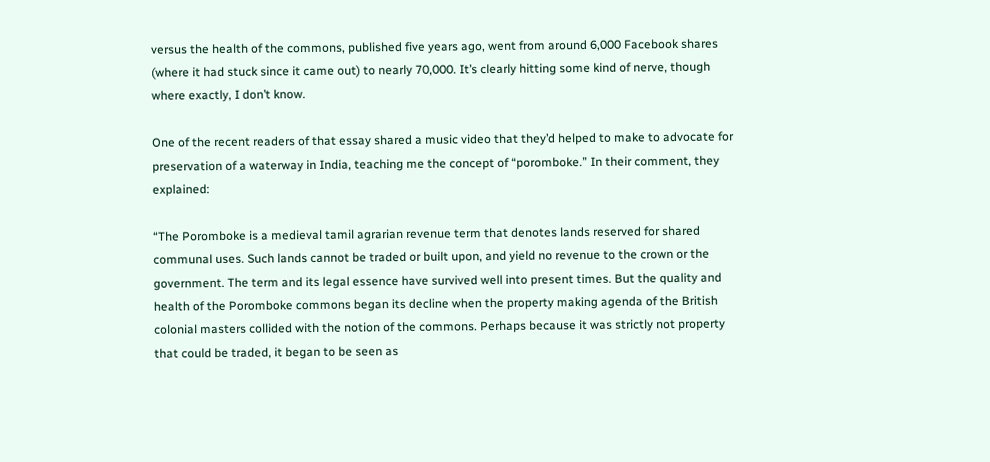versus the health of the commons, published five years ago, went from around 6,000 Facebook shares (where it had stuck since it came out) to nearly 70,000. It’s clearly hitting some kind of nerve, though where exactly, I don’t know.

One of the recent readers of that essay shared a music video that they’d helped to make to advocate for preservation of a waterway in India, teaching me the concept of “poromboke.” In their comment, they explained:

“The Poromboke is a medieval tamil agrarian revenue term that denotes lands reserved for shared communal uses. Such lands cannot be traded or built upon, and yield no revenue to the crown or the government. The term and its legal essence have survived well into present times. But the quality and health of the Poromboke commons began its decline when the property making agenda of the British colonial masters collided with the notion of the commons. Perhaps because it was strictly not property that could be traded, it began to be seen as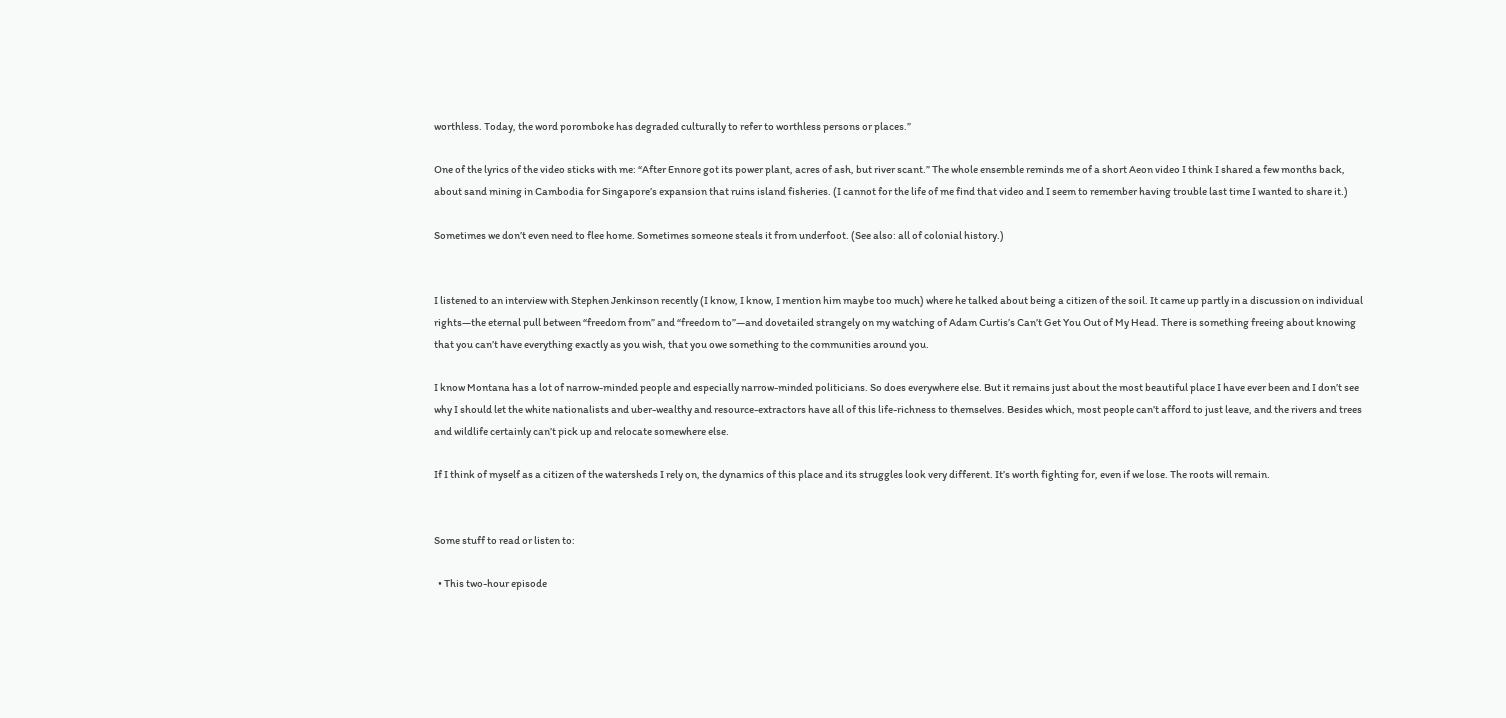worthless. Today, the word poromboke has degraded culturally to refer to worthless persons or places.”

One of the lyrics of the video sticks with me: “After Ennore got its power plant, acres of ash, but river scant.” The whole ensemble reminds me of a short Aeon video I think I shared a few months back, about sand mining in Cambodia for Singapore’s expansion that ruins island fisheries. (I cannot for the life of me find that video and I seem to remember having trouble last time I wanted to share it.)

Sometimes we don’t even need to flee home. Sometimes someone steals it from underfoot. (See also: all of colonial history.)


I listened to an interview with Stephen Jenkinson recently (I know, I know, I mention him maybe too much) where he talked about being a citizen of the soil. It came up partly in a discussion on individual rights—the eternal pull between “freedom from” and “freedom to”—and dovetailed strangely on my watching of Adam Curtis’s Can’t Get You Out of My Head. There is something freeing about knowing that you can’t have everything exactly as you wish, that you owe something to the communities around you.

I know Montana has a lot of narrow-minded people and especially narrow-minded politicians. So does everywhere else. But it remains just about the most beautiful place I have ever been and I don’t see why I should let the white nationalists and uber-wealthy and resource-extractors have all of this life-richness to themselves. Besides which, most people can’t afford to just leave, and the rivers and trees and wildlife certainly can’t pick up and relocate somewhere else.

If I think of myself as a citizen of the watersheds I rely on, the dynamics of this place and its struggles look very different. It’s worth fighting for, even if we lose. The roots will remain.


Some stuff to read or listen to:

  • This two-hour episode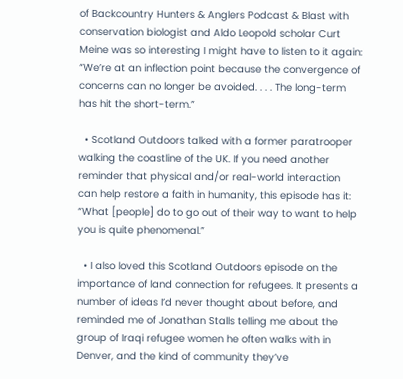of Backcountry Hunters & Anglers Podcast & Blast with conservation biologist and Aldo Leopold scholar Curt Meine was so interesting I might have to listen to it again: “We’re at an inflection point because the convergence of concerns can no longer be avoided. . . . The long-term has hit the short-term.”

  • Scotland Outdoors talked with a former paratrooper walking the coastline of the UK. If you need another reminder that physical and/or real-world interaction can help restore a faith in humanity, this episode has it: “What [people] do to go out of their way to want to help you is quite phenomenal.”

  • I also loved this Scotland Outdoors episode on the importance of land connection for refugees. It presents a number of ideas I’d never thought about before, and reminded me of Jonathan Stalls telling me about the group of Iraqi refugee women he often walks with in Denver, and the kind of community they’ve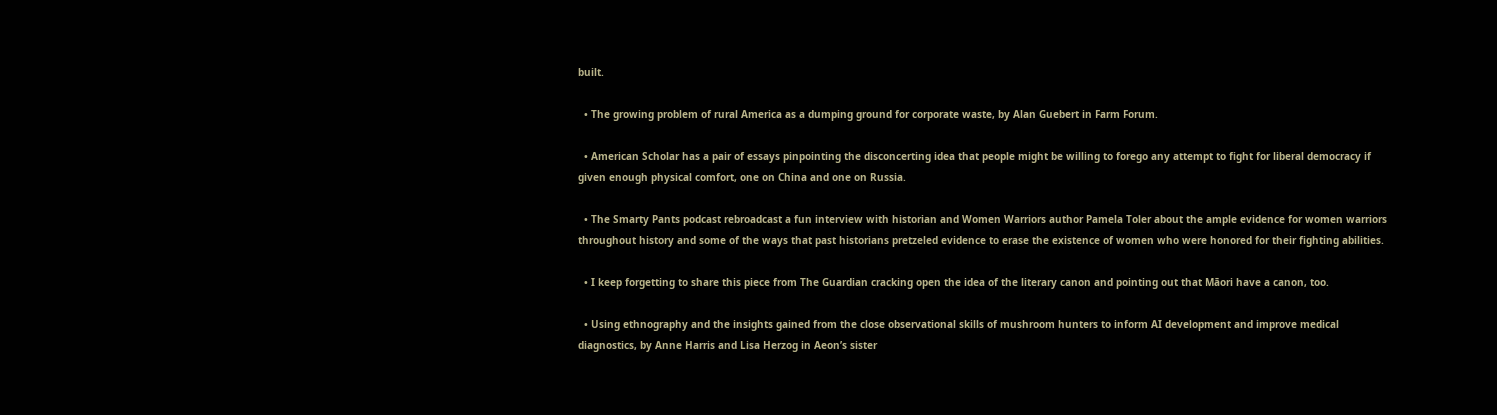built.

  • The growing problem of rural America as a dumping ground for corporate waste, by Alan Guebert in Farm Forum.

  • American Scholar has a pair of essays pinpointing the disconcerting idea that people might be willing to forego any attempt to fight for liberal democracy if given enough physical comfort, one on China and one on Russia.

  • The Smarty Pants podcast rebroadcast a fun interview with historian and Women Warriors author Pamela Toler about the ample evidence for women warriors throughout history and some of the ways that past historians pretzeled evidence to erase the existence of women who were honored for their fighting abilities.

  • I keep forgetting to share this piece from The Guardian cracking open the idea of the literary canon and pointing out that Māori have a canon, too.

  • Using ethnography and the insights gained from the close observational skills of mushroom hunters to inform AI development and improve medical diagnostics, by Anne Harris and Lisa Herzog in Aeon’s sister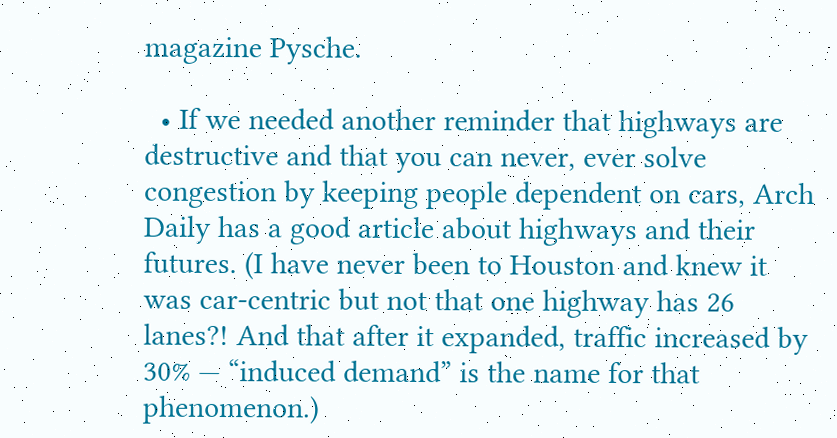magazine Pysche.

  • If we needed another reminder that highways are destructive and that you can never, ever solve congestion by keeping people dependent on cars, Arch Daily has a good article about highways and their futures. (I have never been to Houston and knew it was car-centric but not that one highway has 26 lanes?! And that after it expanded, traffic increased by 30% — “induced demand” is the name for that phenomenon.)